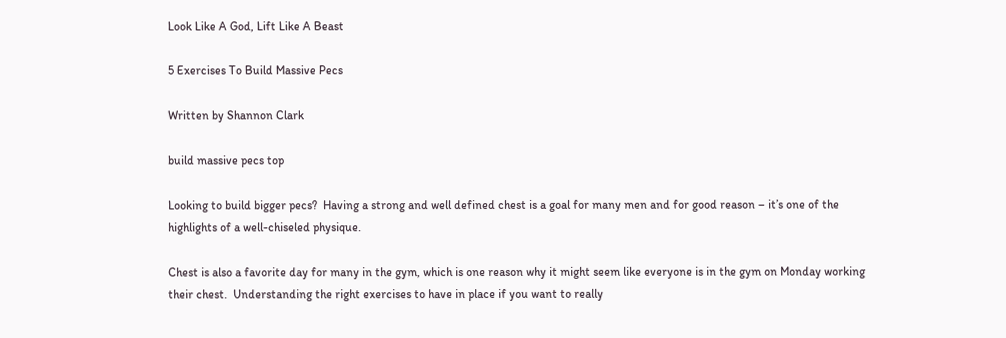Look Like A God, Lift Like A Beast

5 Exercises To Build Massive Pecs

Written by Shannon Clark

build massive pecs top

Looking to build bigger pecs?  Having a strong and well defined chest is a goal for many men and for good reason – it’s one of the highlights of a well-chiseled physique.

Chest is also a favorite day for many in the gym, which is one reason why it might seem like everyone is in the gym on Monday working their chest.  Understanding the right exercises to have in place if you want to really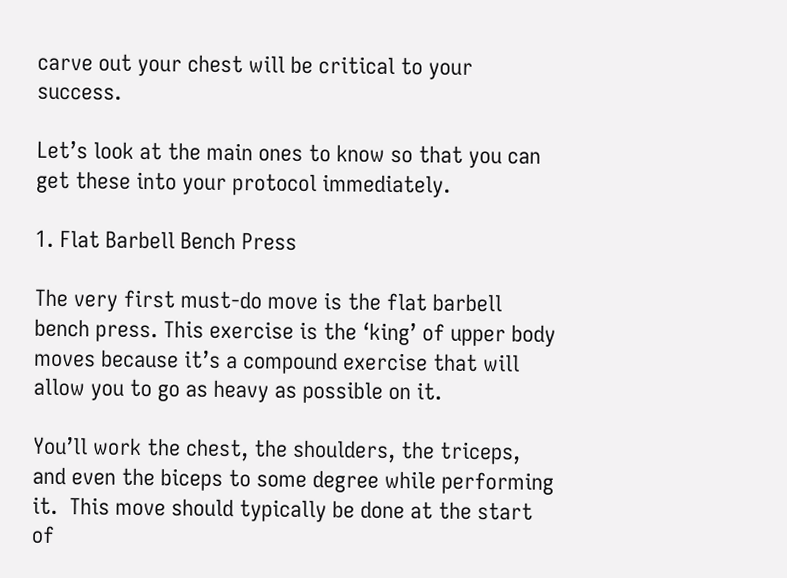carve out your chest will be critical to your success.

Let’s look at the main ones to know so that you can get these into your protocol immediately.

1. Flat Barbell Bench Press

The very first must-do move is the flat barbell bench press. This exercise is the ‘king’ of upper body moves because it’s a compound exercise that will allow you to go as heavy as possible on it.

You’ll work the chest, the shoulders, the triceps, and even the biceps to some degree while performing it.  This move should typically be done at the start of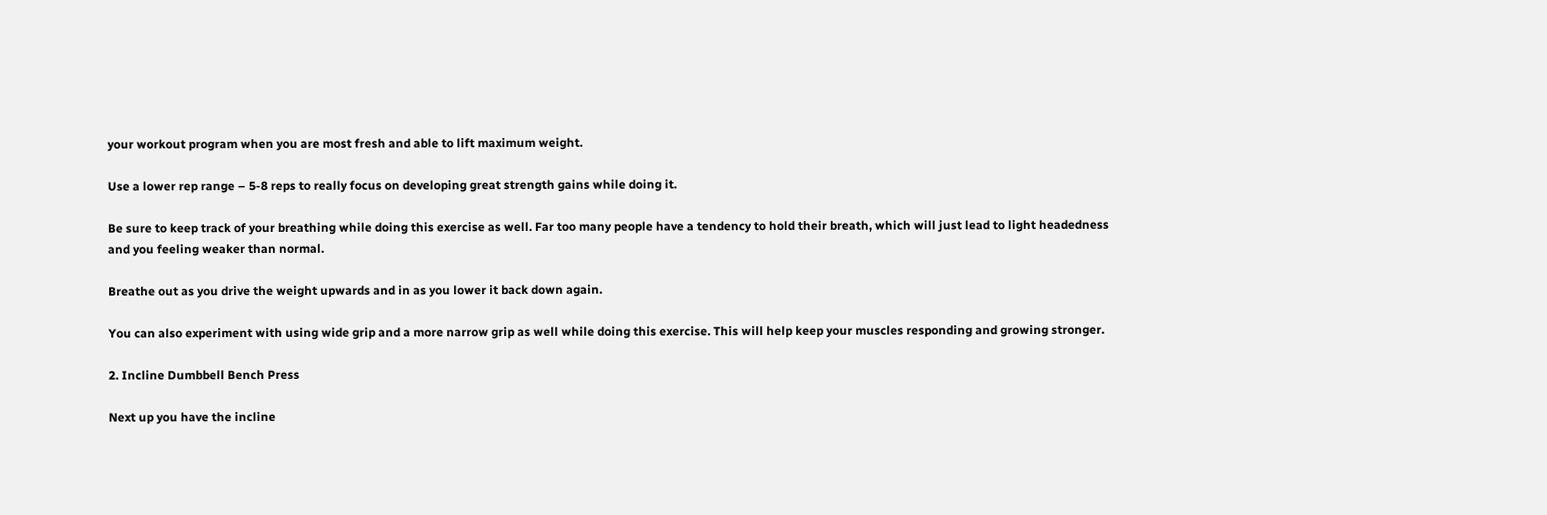your workout program when you are most fresh and able to lift maximum weight.

Use a lower rep range – 5-8 reps to really focus on developing great strength gains while doing it.

Be sure to keep track of your breathing while doing this exercise as well. Far too many people have a tendency to hold their breath, which will just lead to light headedness and you feeling weaker than normal.

Breathe out as you drive the weight upwards and in as you lower it back down again.

You can also experiment with using wide grip and a more narrow grip as well while doing this exercise. This will help keep your muscles responding and growing stronger.

2. Incline Dumbbell Bench Press

Next up you have the incline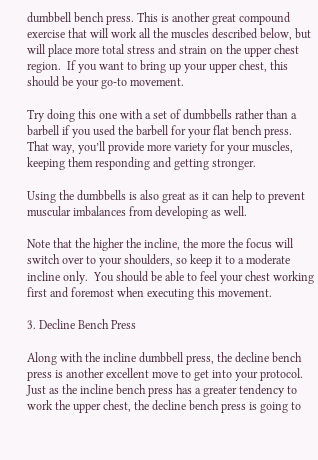dumbbell bench press. This is another great compound exercise that will work all the muscles described below, but will place more total stress and strain on the upper chest region.  If you want to bring up your upper chest, this should be your go-to movement.

Try doing this one with a set of dumbbells rather than a barbell if you used the barbell for your flat bench press.  That way, you’ll provide more variety for your muscles, keeping them responding and getting stronger.

Using the dumbbells is also great as it can help to prevent muscular imbalances from developing as well.

Note that the higher the incline, the more the focus will switch over to your shoulders, so keep it to a moderate incline only.  You should be able to feel your chest working first and foremost when executing this movement.

3. Decline Bench Press

Along with the incline dumbbell press, the decline bench press is another excellent move to get into your protocol.  Just as the incline bench press has a greater tendency to work the upper chest, the decline bench press is going to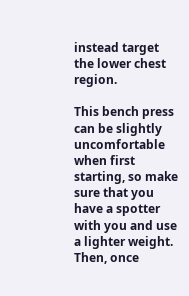instead target the lower chest region.

This bench press can be slightly uncomfortable when first starting, so make sure that you have a spotter with you and use a lighter weight. Then, once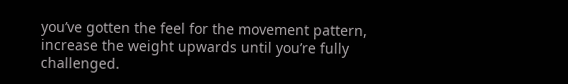you’ve gotten the feel for the movement pattern, increase the weight upwards until you’re fully challenged.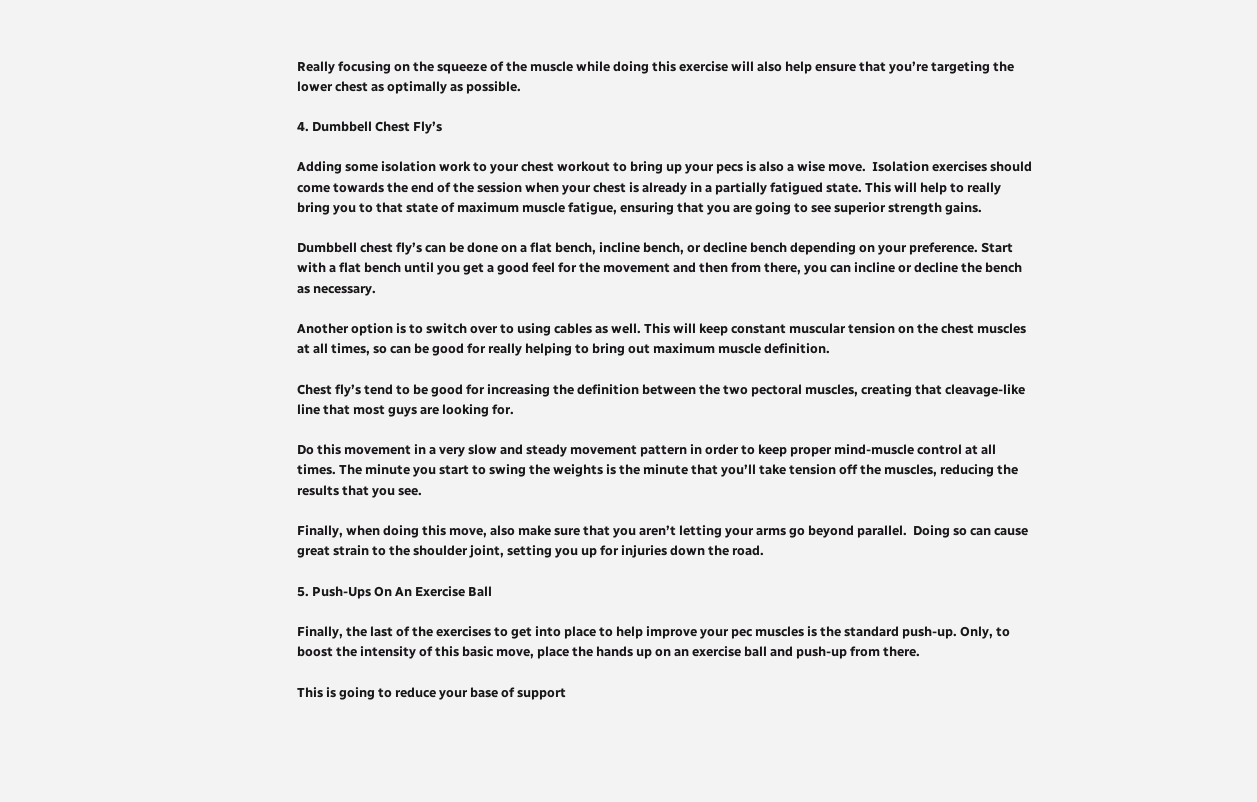Really focusing on the squeeze of the muscle while doing this exercise will also help ensure that you’re targeting the lower chest as optimally as possible.

4. Dumbbell Chest Fly’s

Adding some isolation work to your chest workout to bring up your pecs is also a wise move.  Isolation exercises should come towards the end of the session when your chest is already in a partially fatigued state. This will help to really bring you to that state of maximum muscle fatigue, ensuring that you are going to see superior strength gains.

Dumbbell chest fly’s can be done on a flat bench, incline bench, or decline bench depending on your preference. Start with a flat bench until you get a good feel for the movement and then from there, you can incline or decline the bench as necessary.

Another option is to switch over to using cables as well. This will keep constant muscular tension on the chest muscles at all times, so can be good for really helping to bring out maximum muscle definition.

Chest fly’s tend to be good for increasing the definition between the two pectoral muscles, creating that cleavage-like line that most guys are looking for.

Do this movement in a very slow and steady movement pattern in order to keep proper mind-muscle control at all times. The minute you start to swing the weights is the minute that you’ll take tension off the muscles, reducing the results that you see.

Finally, when doing this move, also make sure that you aren’t letting your arms go beyond parallel.  Doing so can cause great strain to the shoulder joint, setting you up for injuries down the road.

5. Push-Ups On An Exercise Ball

Finally, the last of the exercises to get into place to help improve your pec muscles is the standard push-up. Only, to boost the intensity of this basic move, place the hands up on an exercise ball and push-up from there.

This is going to reduce your base of support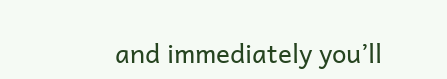and immediately you’ll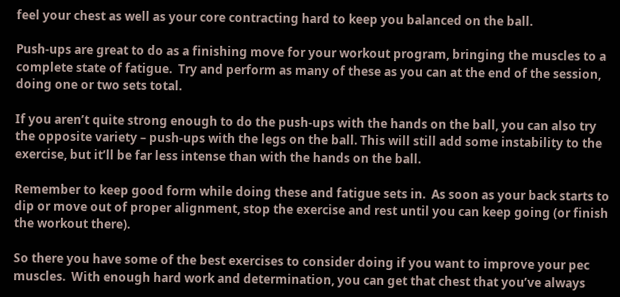feel your chest as well as your core contracting hard to keep you balanced on the ball.

Push-ups are great to do as a finishing move for your workout program, bringing the muscles to a complete state of fatigue.  Try and perform as many of these as you can at the end of the session, doing one or two sets total.

If you aren’t quite strong enough to do the push-ups with the hands on the ball, you can also try the opposite variety – push-ups with the legs on the ball. This will still add some instability to the exercise, but it’ll be far less intense than with the hands on the ball.

Remember to keep good form while doing these and fatigue sets in.  As soon as your back starts to dip or move out of proper alignment, stop the exercise and rest until you can keep going (or finish the workout there).

So there you have some of the best exercises to consider doing if you want to improve your pec muscles.  With enough hard work and determination, you can get that chest that you’ve always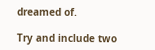dreamed of.

Try and include two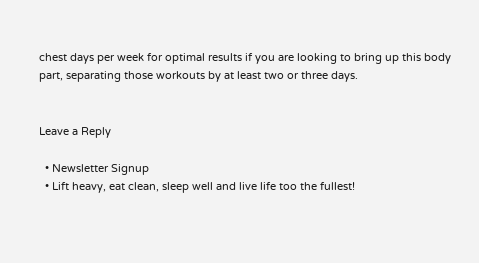chest days per week for optimal results if you are looking to bring up this body part, separating those workouts by at least two or three days.


Leave a Reply

  • Newsletter Signup
  • Lift heavy, eat clean, sleep well and live life too the fullest!